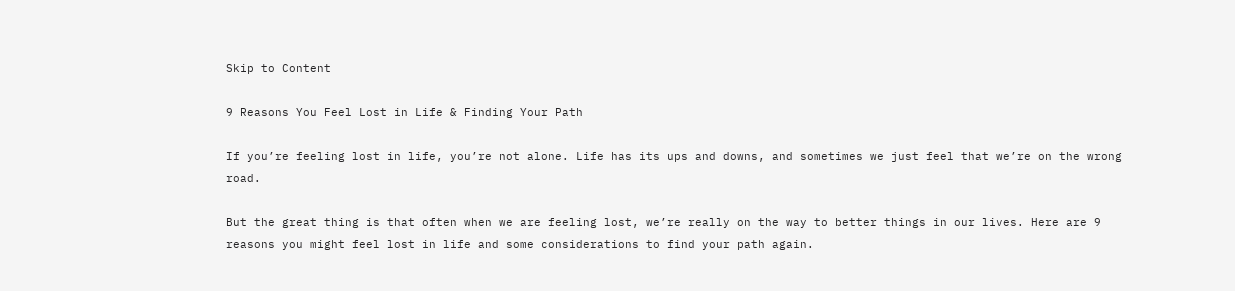Skip to Content

9 Reasons You Feel Lost in Life & Finding Your Path

If you’re feeling lost in life, you’re not alone. Life has its ups and downs, and sometimes we just feel that we’re on the wrong road.

But the great thing is that often when we are feeling lost, we’re really on the way to better things in our lives. Here are 9 reasons you might feel lost in life and some considerations to find your path again.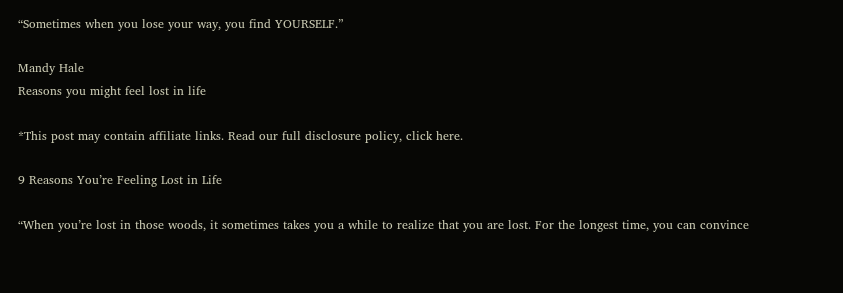“Sometimes when you lose your way, you find YOURSELF.”

Mandy Hale
Reasons you might feel lost in life

*This post may contain affiliate links. Read our full disclosure policy, click here.

9 Reasons You’re Feeling Lost in Life

“When you’re lost in those woods, it sometimes takes you a while to realize that you are lost. For the longest time, you can convince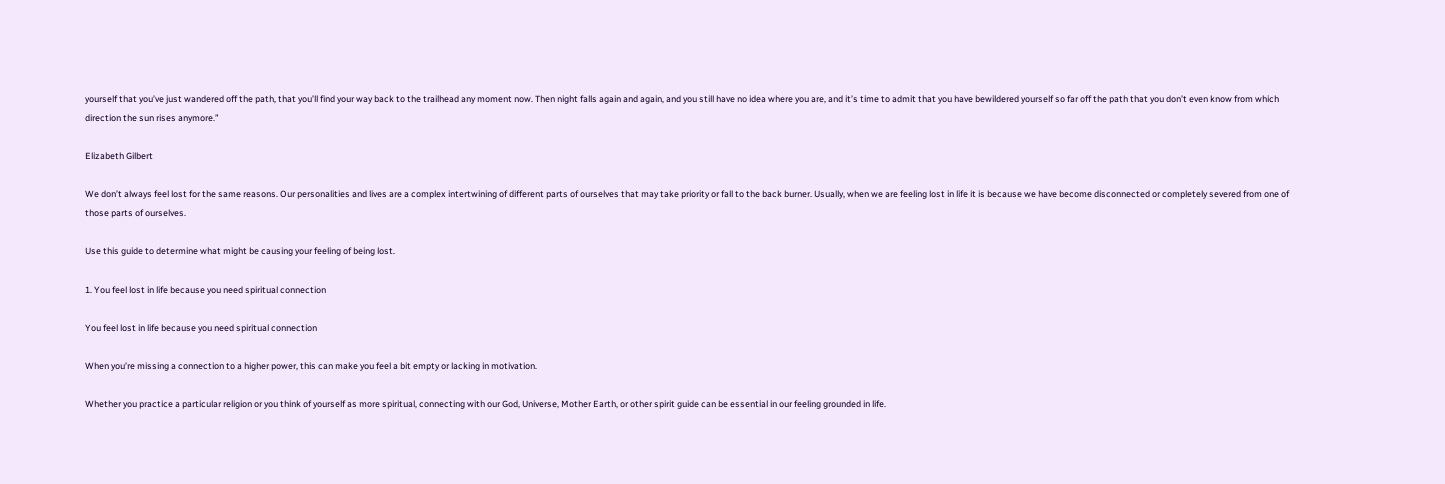yourself that you’ve just wandered off the path, that you’ll find your way back to the trailhead any moment now. Then night falls again and again, and you still have no idea where you are, and it’s time to admit that you have bewildered yourself so far off the path that you don’t even know from which direction the sun rises anymore.”

Elizabeth Gilbert

We don’t always feel lost for the same reasons. Our personalities and lives are a complex intertwining of different parts of ourselves that may take priority or fall to the back burner. Usually, when we are feeling lost in life it is because we have become disconnected or completely severed from one of those parts of ourselves.

Use this guide to determine what might be causing your feeling of being lost.

1. You feel lost in life because you need spiritual connection

You feel lost in life because you need spiritual connection

When you’re missing a connection to a higher power, this can make you feel a bit empty or lacking in motivation.

Whether you practice a particular religion or you think of yourself as more spiritual, connecting with our God, Universe, Mother Earth, or other spirit guide can be essential in our feeling grounded in life.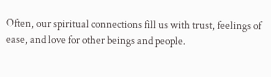Often, our spiritual connections fill us with trust, feelings of ease, and love for other beings and people.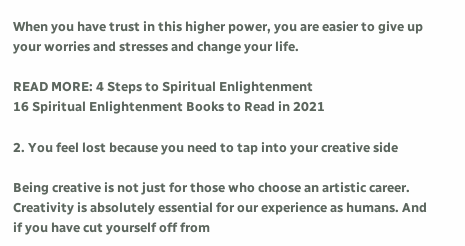When you have trust in this higher power, you are easier to give up your worries and stresses and change your life.

READ MORE: 4 Steps to Spiritual Enlightenment
16 Spiritual Enlightenment Books to Read in 2021

2. You feel lost because you need to tap into your creative side

Being creative is not just for those who choose an artistic career. Creativity is absolutely essential for our experience as humans. And if you have cut yourself off from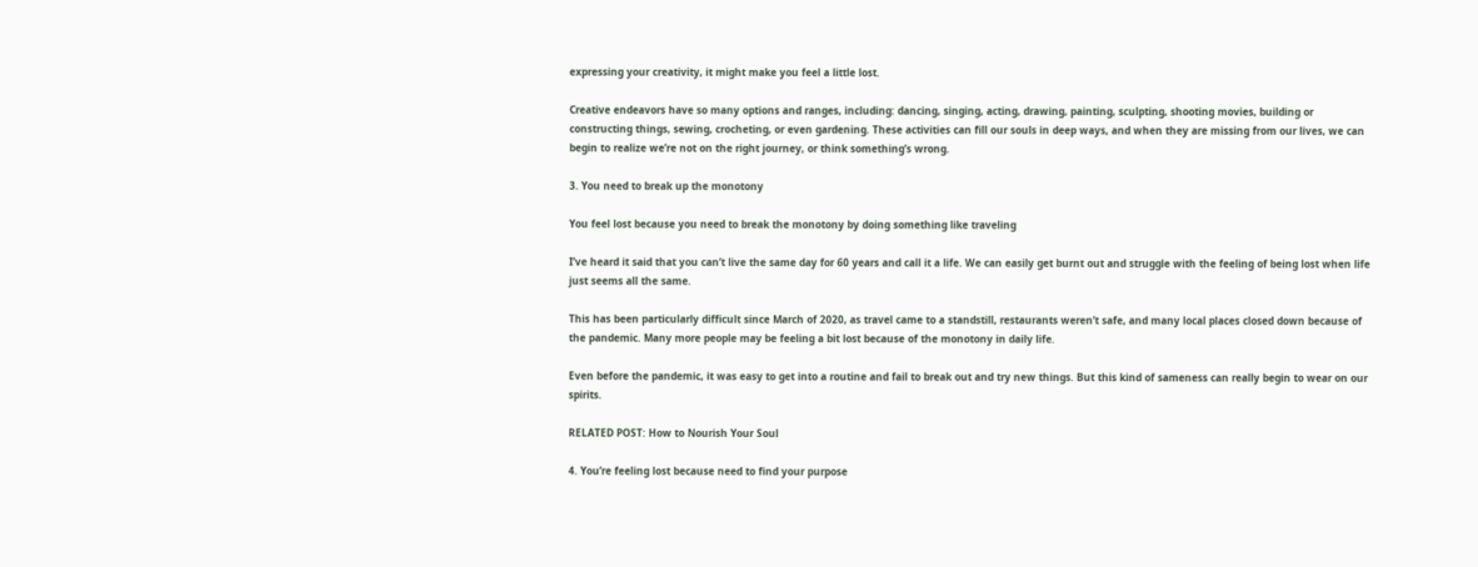expressing your creativity, it might make you feel a little lost.

Creative endeavors have so many options and ranges, including: dancing, singing, acting, drawing, painting, sculpting, shooting movies, building or constructing things, sewing, crocheting, or even gardening. These activities can fill our souls in deep ways, and when they are missing from our lives, we can begin to realize we’re not on the right journey, or think something’s wrong.

3. You need to break up the monotony

You feel lost because you need to break the monotony by doing something like traveling

I’ve heard it said that you can’t live the same day for 60 years and call it a life. We can easily get burnt out and struggle with the feeling of being lost when life just seems all the same.

This has been particularly difficult since March of 2020, as travel came to a standstill, restaurants weren’t safe, and many local places closed down because of the pandemic. Many more people may be feeling a bit lost because of the monotony in daily life.

Even before the pandemic, it was easy to get into a routine and fail to break out and try new things. But this kind of sameness can really begin to wear on our spirits.

RELATED POST: How to Nourish Your Soul

4. You’re feeling lost because need to find your purpose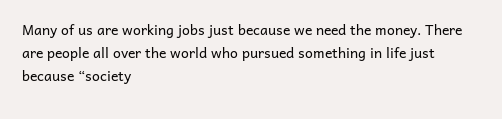Many of us are working jobs just because we need the money. There are people all over the world who pursued something in life just because “society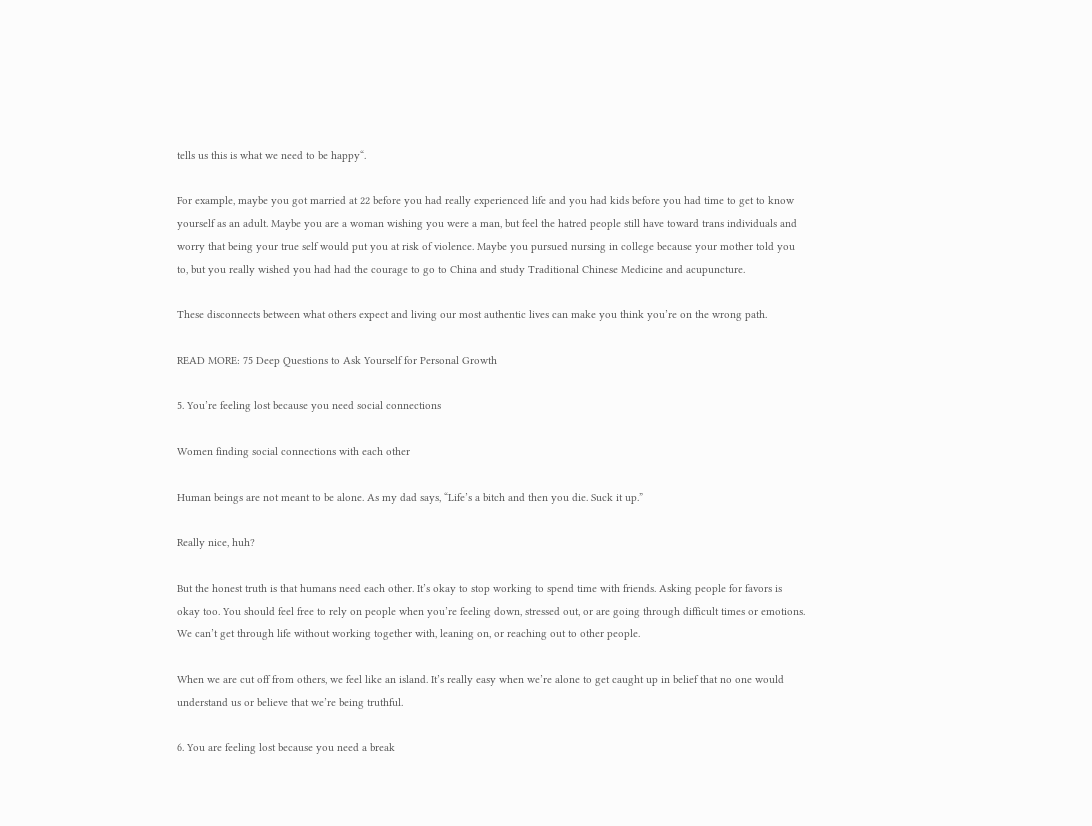tells us this is what we need to be happy“.

For example, maybe you got married at 22 before you had really experienced life and you had kids before you had time to get to know yourself as an adult. Maybe you are a woman wishing you were a man, but feel the hatred people still have toward trans individuals and worry that being your true self would put you at risk of violence. Maybe you pursued nursing in college because your mother told you to, but you really wished you had had the courage to go to China and study Traditional Chinese Medicine and acupuncture.

These disconnects between what others expect and living our most authentic lives can make you think you’re on the wrong path.

READ MORE: 75 Deep Questions to Ask Yourself for Personal Growth

5. You’re feeling lost because you need social connections

Women finding social connections with each other

Human beings are not meant to be alone. As my dad says, “Life’s a bitch and then you die. Suck it up.”

Really nice, huh?

But the honest truth is that humans need each other. It’s okay to stop working to spend time with friends. Asking people for favors is okay too. You should feel free to rely on people when you’re feeling down, stressed out, or are going through difficult times or emotions. We can’t get through life without working together with, leaning on, or reaching out to other people.

When we are cut off from others, we feel like an island. It’s really easy when we’re alone to get caught up in belief that no one would understand us or believe that we’re being truthful.

6. You are feeling lost because you need a break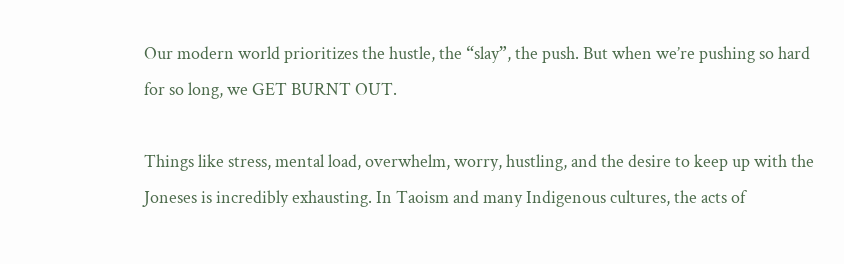Our modern world prioritizes the hustle, the “slay”, the push. But when we’re pushing so hard for so long, we GET BURNT OUT.

Things like stress, mental load, overwhelm, worry, hustling, and the desire to keep up with the Joneses is incredibly exhausting. In Taoism and many Indigenous cultures, the acts of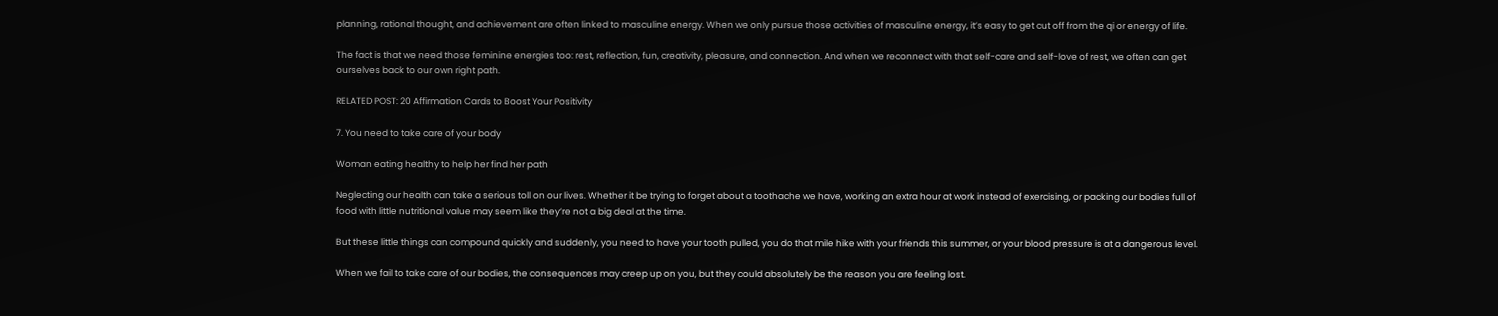planning, rational thought, and achievement are often linked to masculine energy. When we only pursue those activities of masculine energy, it’s easy to get cut off from the qi or energy of life.

The fact is that we need those feminine energies too: rest, reflection, fun, creativity, pleasure, and connection. And when we reconnect with that self-care and self-love of rest, we often can get ourselves back to our own right path.

RELATED POST: 20 Affirmation Cards to Boost Your Positivity

7. You need to take care of your body

Woman eating healthy to help her find her path

Neglecting our health can take a serious toll on our lives. Whether it be trying to forget about a toothache we have, working an extra hour at work instead of exercising, or packing our bodies full of food with little nutritional value may seem like they’re not a big deal at the time.

But these little things can compound quickly and suddenly, you need to have your tooth pulled, you do that mile hike with your friends this summer, or your blood pressure is at a dangerous level.

When we fail to take care of our bodies, the consequences may creep up on you, but they could absolutely be the reason you are feeling lost.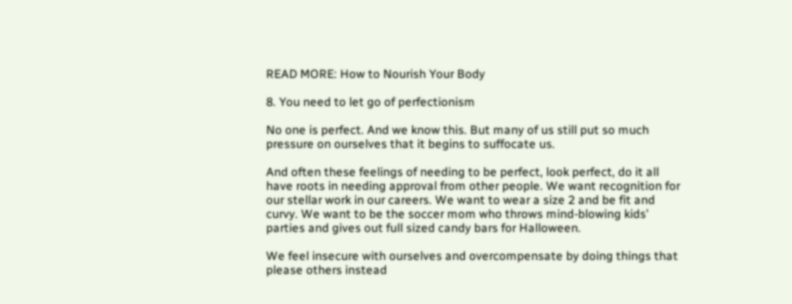READ MORE: How to Nourish Your Body

8. You need to let go of perfectionism

No one is perfect. And we know this. But many of us still put so much pressure on ourselves that it begins to suffocate us.

And often these feelings of needing to be perfect, look perfect, do it all have roots in needing approval from other people. We want recognition for our stellar work in our careers. We want to wear a size 2 and be fit and curvy. We want to be the soccer mom who throws mind-blowing kids’ parties and gives out full sized candy bars for Halloween.

We feel insecure with ourselves and overcompensate by doing things that please others instead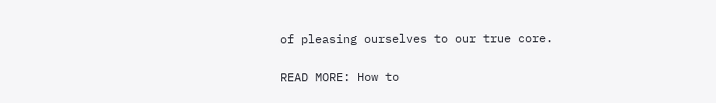of pleasing ourselves to our true core.

READ MORE: How to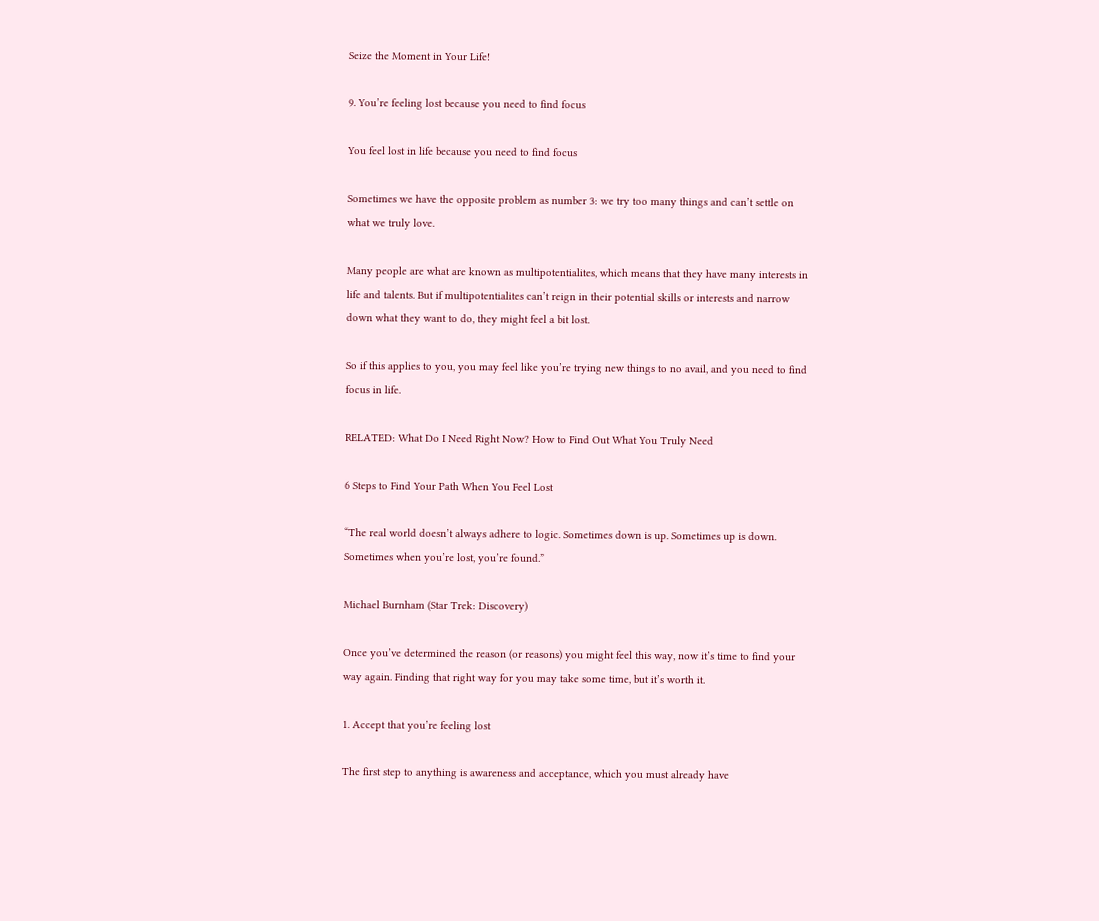Seize the Moment in Your Life!

9. You’re feeling lost because you need to find focus

You feel lost in life because you need to find focus

Sometimes we have the opposite problem as number 3: we try too many things and can’t settle on what we truly love.

Many people are what are known as multipotentialites, which means that they have many interests in life and talents. But if multipotentialites can’t reign in their potential skills or interests and narrow down what they want to do, they might feel a bit lost.

So if this applies to you, you may feel like you’re trying new things to no avail, and you need to find focus in life.

RELATED: What Do I Need Right Now? How to Find Out What You Truly Need

6 Steps to Find Your Path When You Feel Lost

“The real world doesn’t always adhere to logic. Sometimes down is up. Sometimes up is down. Sometimes when you’re lost, you’re found.”

Michael Burnham (Star Trek: Discovery)

Once you’ve determined the reason (or reasons) you might feel this way, now it’s time to find your way again. Finding that right way for you may take some time, but it’s worth it.

1. Accept that you’re feeling lost

The first step to anything is awareness and acceptance, which you must already have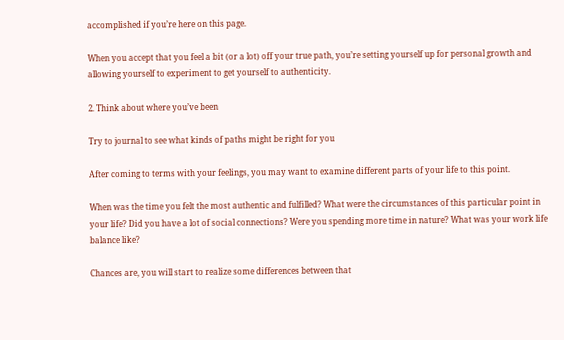accomplished if you’re here on this page.

When you accept that you feel a bit (or a lot) off your true path, you’re setting yourself up for personal growth and allowing yourself to experiment to get yourself to authenticity.

2. Think about where you’ve been

Try to journal to see what kinds of paths might be right for you

After coming to terms with your feelings, you may want to examine different parts of your life to this point.

When was the time you felt the most authentic and fulfilled? What were the circumstances of this particular point in your life? Did you have a lot of social connections? Were you spending more time in nature? What was your work life balance like?

Chances are, you will start to realize some differences between that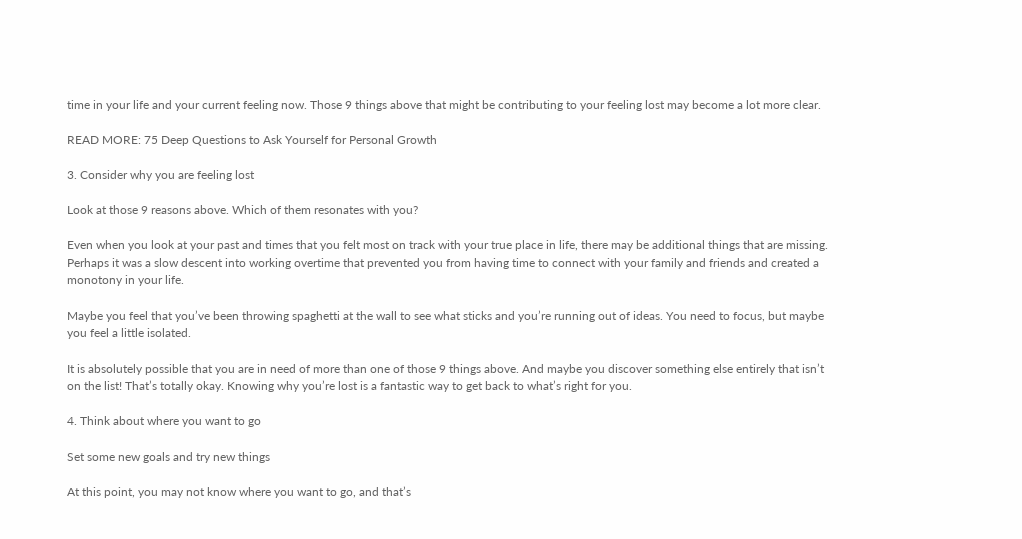time in your life and your current feeling now. Those 9 things above that might be contributing to your feeling lost may become a lot more clear.

READ MORE: 75 Deep Questions to Ask Yourself for Personal Growth

3. Consider why you are feeling lost

Look at those 9 reasons above. Which of them resonates with you?

Even when you look at your past and times that you felt most on track with your true place in life, there may be additional things that are missing. Perhaps it was a slow descent into working overtime that prevented you from having time to connect with your family and friends and created a monotony in your life.

Maybe you feel that you’ve been throwing spaghetti at the wall to see what sticks and you’re running out of ideas. You need to focus, but maybe you feel a little isolated.

It is absolutely possible that you are in need of more than one of those 9 things above. And maybe you discover something else entirely that isn’t on the list! That’s totally okay. Knowing why you’re lost is a fantastic way to get back to what’s right for you.

4. Think about where you want to go

Set some new goals and try new things

At this point, you may not know where you want to go, and that’s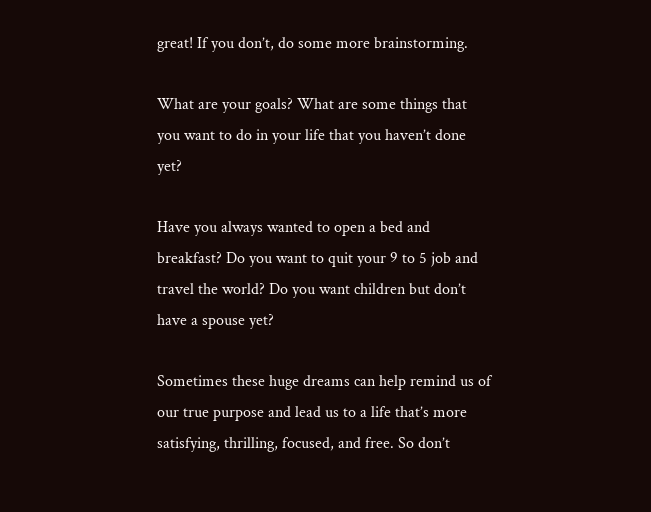great! If you don’t, do some more brainstorming.

What are your goals? What are some things that you want to do in your life that you haven’t done yet?

Have you always wanted to open a bed and breakfast? Do you want to quit your 9 to 5 job and travel the world? Do you want children but don’t have a spouse yet?

Sometimes these huge dreams can help remind us of our true purpose and lead us to a life that’s more satisfying, thrilling, focused, and free. So don’t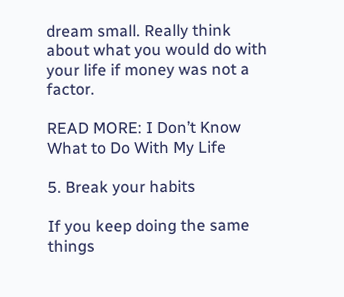dream small. Really think about what you would do with your life if money was not a factor.

READ MORE: I Don’t Know What to Do With My Life

5. Break your habits

If you keep doing the same things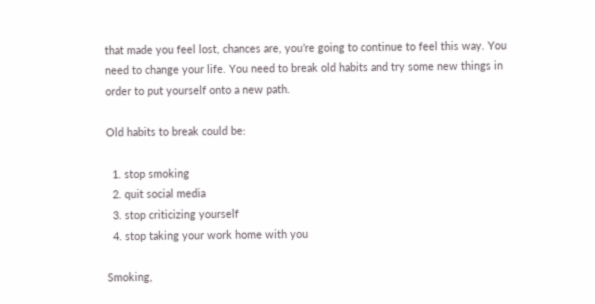that made you feel lost, chances are, you’re going to continue to feel this way. You need to change your life. You need to break old habits and try some new things in order to put yourself onto a new path.

Old habits to break could be:

  1. stop smoking
  2. quit social media
  3. stop criticizing yourself
  4. stop taking your work home with you

Smoking,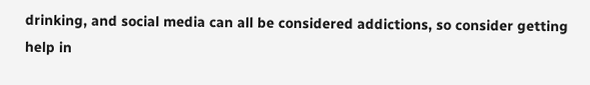drinking, and social media can all be considered addictions, so consider getting help in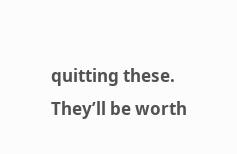quitting these. They’ll be worth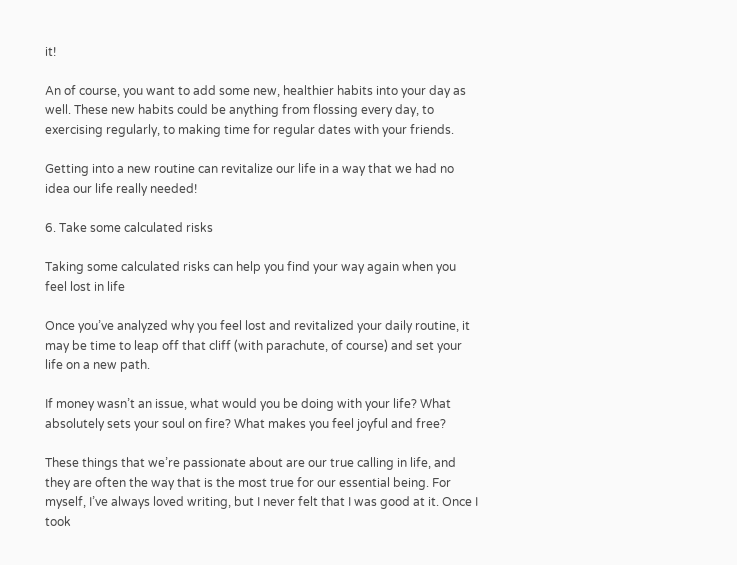it!

An of course, you want to add some new, healthier habits into your day as well. These new habits could be anything from flossing every day, to exercising regularly, to making time for regular dates with your friends.

Getting into a new routine can revitalize our life in a way that we had no idea our life really needed!

6. Take some calculated risks

Taking some calculated risks can help you find your way again when you feel lost in life

Once you’ve analyzed why you feel lost and revitalized your daily routine, it may be time to leap off that cliff (with parachute, of course) and set your life on a new path.

If money wasn’t an issue, what would you be doing with your life? What absolutely sets your soul on fire? What makes you feel joyful and free?

These things that we’re passionate about are our true calling in life, and they are often the way that is the most true for our essential being. For myself, I’ve always loved writing, but I never felt that I was good at it. Once I took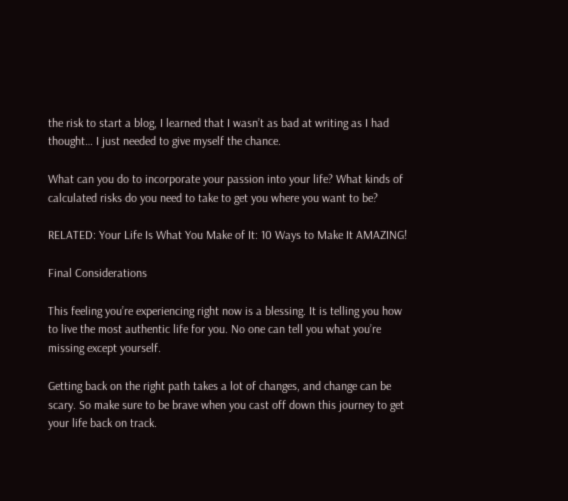the risk to start a blog, I learned that I wasn’t as bad at writing as I had thought… I just needed to give myself the chance.

What can you do to incorporate your passion into your life? What kinds of calculated risks do you need to take to get you where you want to be?

RELATED: Your Life Is What You Make of It: 10 Ways to Make It AMAZING!

Final Considerations

This feeling you’re experiencing right now is a blessing. It is telling you how to live the most authentic life for you. No one can tell you what you’re missing except yourself.

Getting back on the right path takes a lot of changes, and change can be scary. So make sure to be brave when you cast off down this journey to get your life back on track.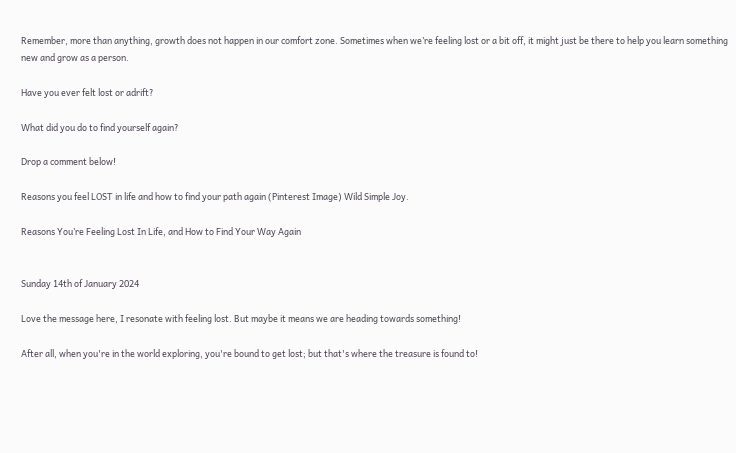Remember, more than anything, growth does not happen in our comfort zone. Sometimes when we’re feeling lost or a bit off, it might just be there to help you learn something new and grow as a person.

Have you ever felt lost or adrift?

What did you do to find yourself again?

Drop a comment below!

Reasons you feel LOST in life and how to find your path again (Pinterest Image) Wild Simple Joy.

Reasons You’re Feeling Lost In Life, and How to Find Your Way Again


Sunday 14th of January 2024

Love the message here, I resonate with feeling lost. But maybe it means we are heading towards something!

After all, when you're in the world exploring, you're bound to get lost; but that's where the treasure is found to!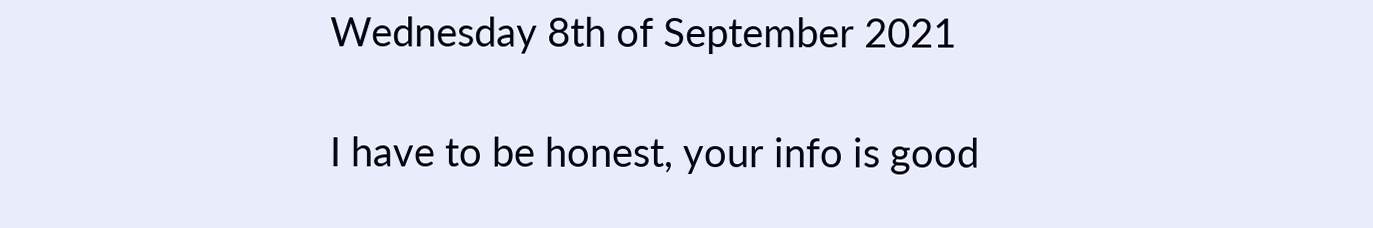Wednesday 8th of September 2021

I have to be honest, your info is good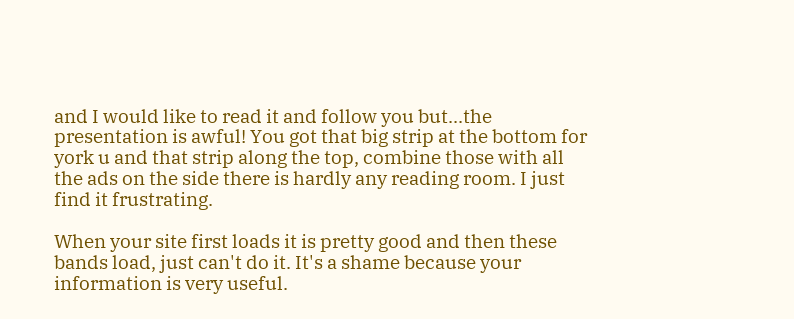and I would like to read it and follow you but...the presentation is awful! You got that big strip at the bottom for york u and that strip along the top, combine those with all the ads on the side there is hardly any reading room. I just find it frustrating.

When your site first loads it is pretty good and then these bands load, just can't do it. It's a shame because your information is very useful.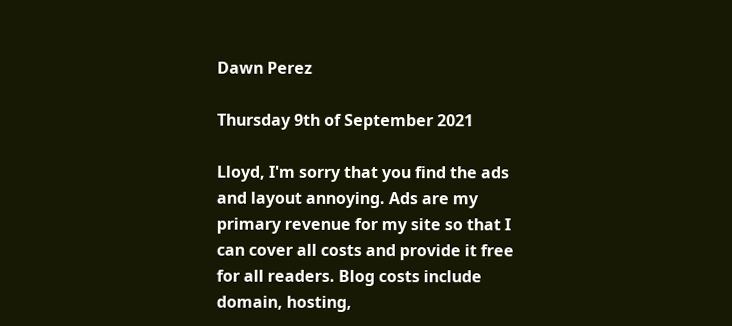Dawn Perez

Thursday 9th of September 2021

Lloyd, I'm sorry that you find the ads and layout annoying. Ads are my primary revenue for my site so that I can cover all costs and provide it free for all readers. Blog costs include domain, hosting,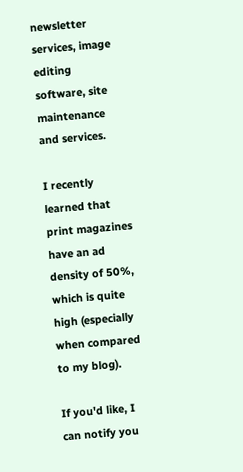newsletter services, image editing software, site maintenance and services.

I recently learned that print magazines have an ad density of 50%, which is quite high (especially when compared to my blog).

If you'd like, I can notify you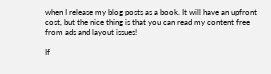when I release my blog posts as a book. It will have an upfront cost, but the nice thing is that you can read my content free from ads and layout issues!

If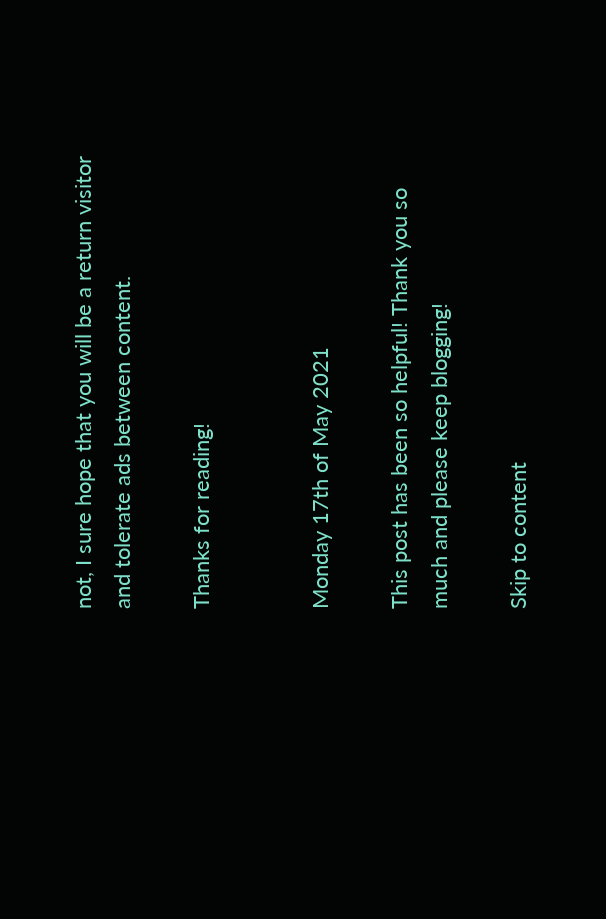not, I sure hope that you will be a return visitor and tolerate ads between content.

Thanks for reading!


Monday 17th of May 2021

This post has been so helpful! Thank you so much and please keep blogging!

Skip to content